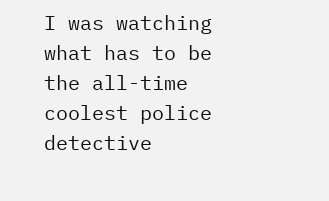I was watching what has to be the all-time coolest police detective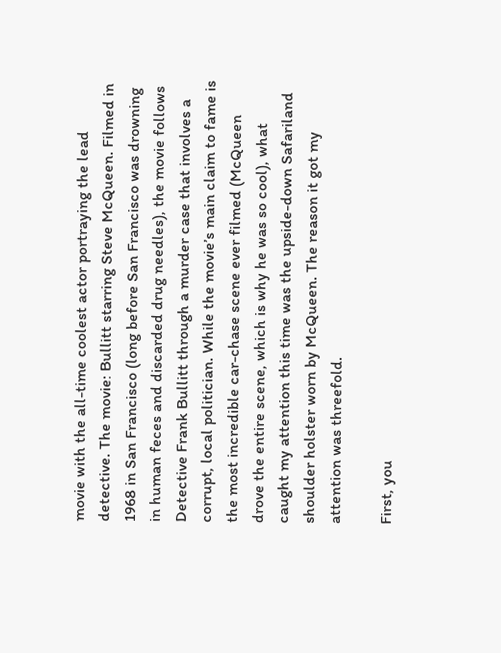movie with the all-time coolest actor portraying the lead detective. The movie: Bullitt starring Steve McQueen. Filmed in 1968 in San Francisco (long before San Francisco was drowning in human feces and discarded drug needles), the movie follows Detective Frank Bullitt through a murder case that involves a corrupt, local politician. While the movie’s main claim to fame is the most incredible car-chase scene ever filmed (McQueen drove the entire scene, which is why he was so cool), what caught my attention this time was the upside-down Safariland shoulder holster worn by McQueen. The reason it got my attention was threefold.

First, you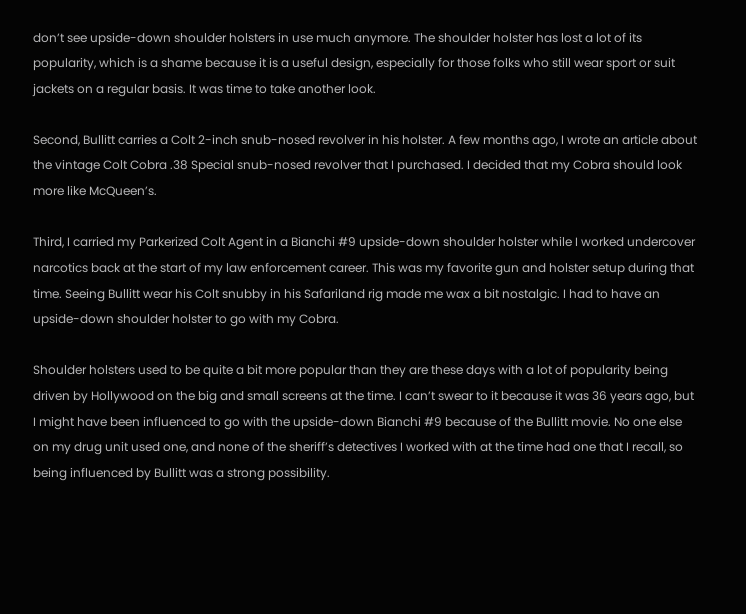don’t see upside-down shoulder holsters in use much anymore. The shoulder holster has lost a lot of its popularity, which is a shame because it is a useful design, especially for those folks who still wear sport or suit jackets on a regular basis. It was time to take another look.

Second, Bullitt carries a Colt 2-inch snub-nosed revolver in his holster. A few months ago, I wrote an article about the vintage Colt Cobra .38 Special snub-nosed revolver that I purchased. I decided that my Cobra should look more like McQueen’s.

Third, I carried my Parkerized Colt Agent in a Bianchi #9 upside-down shoulder holster while I worked undercover narcotics back at the start of my law enforcement career. This was my favorite gun and holster setup during that time. Seeing Bullitt wear his Colt snubby in his Safariland rig made me wax a bit nostalgic. I had to have an upside-down shoulder holster to go with my Cobra.

Shoulder holsters used to be quite a bit more popular than they are these days with a lot of popularity being driven by Hollywood on the big and small screens at the time. I can’t swear to it because it was 36 years ago, but I might have been influenced to go with the upside-down Bianchi #9 because of the Bullitt movie. No one else on my drug unit used one, and none of the sheriff’s detectives I worked with at the time had one that I recall, so being influenced by Bullitt was a strong possibility.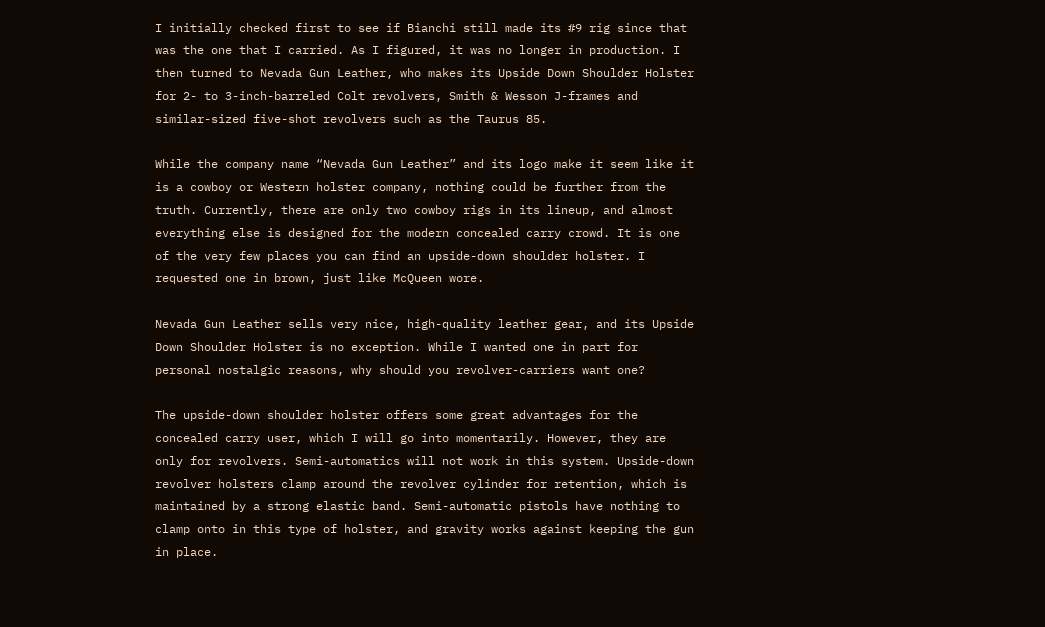I initially checked first to see if Bianchi still made its #9 rig since that was the one that I carried. As I figured, it was no longer in production. I then turned to Nevada Gun Leather, who makes its Upside Down Shoulder Holster for 2- to 3-inch-barreled Colt revolvers, Smith & Wesson J-frames and similar-sized five-shot revolvers such as the Taurus 85.

While the company name “Nevada Gun Leather” and its logo make it seem like it is a cowboy or Western holster company, nothing could be further from the truth. Currently, there are only two cowboy rigs in its lineup, and almost everything else is designed for the modern concealed carry crowd. It is one of the very few places you can find an upside-down shoulder holster. I requested one in brown, just like McQueen wore.

Nevada Gun Leather sells very nice, high-quality leather gear, and its Upside Down Shoulder Holster is no exception. While I wanted one in part for personal nostalgic reasons, why should you revolver-carriers want one?

The upside-down shoulder holster offers some great advantages for the concealed carry user, which I will go into momentarily. However, they are only for revolvers. Semi-automatics will not work in this system. Upside-down revolver holsters clamp around the revolver cylinder for retention, which is maintained by a strong elastic band. Semi-automatic pistols have nothing to clamp onto in this type of holster, and gravity works against keeping the gun in place.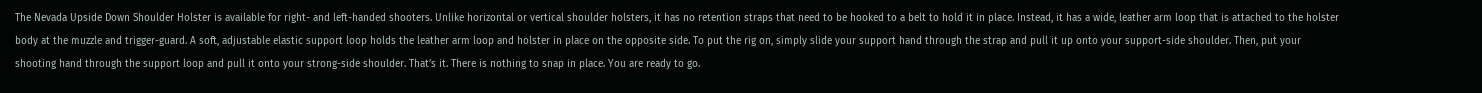The Nevada Upside Down Shoulder Holster is available for right- and left-handed shooters. Unlike horizontal or vertical shoulder holsters, it has no retention straps that need to be hooked to a belt to hold it in place. Instead, it has a wide, leather arm loop that is attached to the holster body at the muzzle and trigger-guard. A soft, adjustable elastic support loop holds the leather arm loop and holster in place on the opposite side. To put the rig on, simply slide your support hand through the strap and pull it up onto your support-side shoulder. Then, put your shooting hand through the support loop and pull it onto your strong-side shoulder. That’s it. There is nothing to snap in place. You are ready to go.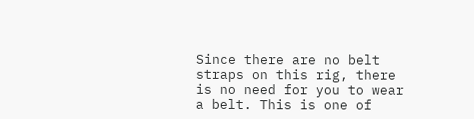Since there are no belt straps on this rig, there is no need for you to wear a belt. This is one of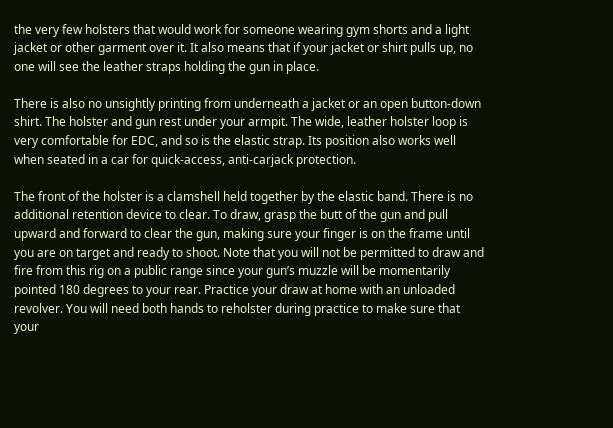the very few holsters that would work for someone wearing gym shorts and a light jacket or other garment over it. It also means that if your jacket or shirt pulls up, no one will see the leather straps holding the gun in place.

There is also no unsightly printing from underneath a jacket or an open button-down shirt. The holster and gun rest under your armpit. The wide, leather holster loop is very comfortable for EDC, and so is the elastic strap. Its position also works well when seated in a car for quick-access, anti-carjack protection.

The front of the holster is a clamshell held together by the elastic band. There is no additional retention device to clear. To draw, grasp the butt of the gun and pull upward and forward to clear the gun, making sure your finger is on the frame until you are on target and ready to shoot. Note that you will not be permitted to draw and fire from this rig on a public range since your gun’s muzzle will be momentarily pointed 180 degrees to your rear. Practice your draw at home with an unloaded revolver. You will need both hands to reholster during practice to make sure that your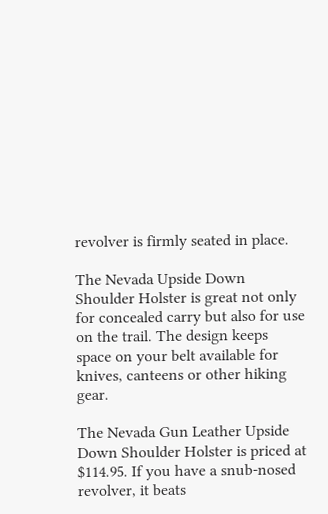revolver is firmly seated in place.

The Nevada Upside Down Shoulder Holster is great not only for concealed carry but also for use on the trail. The design keeps space on your belt available for knives, canteens or other hiking gear.

The Nevada Gun Leather Upside Down Shoulder Holster is priced at $114.95. If you have a snub-nosed revolver, it beats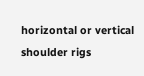horizontal or vertical shoulder rigs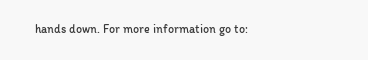hands down. For more information go to: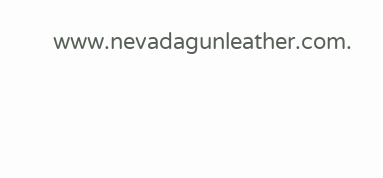www.nevadagunleather.com.